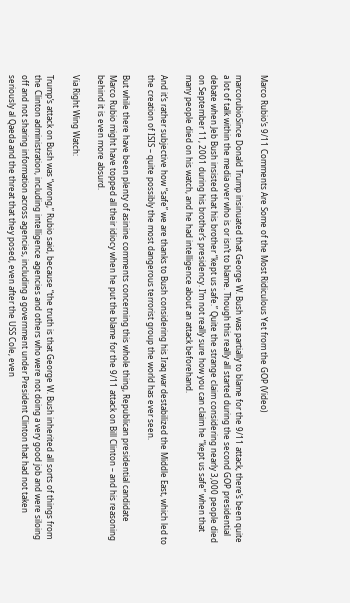Marco Rubio’s 9/11 Comments Are Some of the Most Ridiculous Yet from the GOP (Video)

marcorubioSince Donald Trump insinuated that George W. Bush was partially to blame for the 9/11 attack, there’s been quite a lot of talk within the media over who is or isn’t to blame. Though this really all started during the second GOP presidential debate when Jeb Bush insisted that his brother “kept us safe.” Quite the strange claim considering nearly 3,000 people died on September 11, 2001 during his brother’s presidency. I’m not really sure how you can claim he “kept us safe” when that many people died on his watch, and he had intelligence about an attack beforehand.

And it’s rather subjective how “safe” we are thanks to Bush considering his Iraq war destabilized the Middle East, which led to the creation of ISIS – quite possibly the most dangerous terrorist group the world has ever seen.

But while there have been plenty of asinine comments concerning this whole thing, Republican presidential candidate Marco Rubio might have topped all their idiocy when he put the blame for the 9/11 attack on Bill Clinton – and his reasoning behind it is even more absurd.

Via Right Wing Watch:

Trump’s attack on Bush was “wrong,” Rubio said, because “the truth is that George W. Bush inherited all sorts of things from the Clinton administration, including intelligence agencies and others who were not doing a very good job and were siloing off and not sharing information across agencies, including a government under President Clinton that had not taken seriously al Qaeda and the threat that they posed, even after the USS Cole, even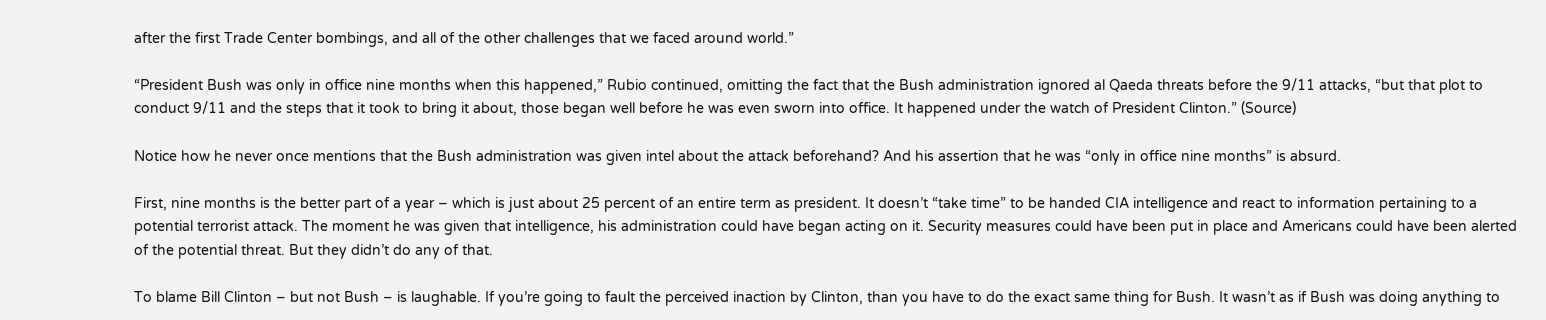after the first Trade Center bombings, and all of the other challenges that we faced around world.”

“President Bush was only in office nine months when this happened,” Rubio continued, omitting the fact that the Bush administration ignored al Qaeda threats before the 9/11 attacks, “but that plot to conduct 9/11 and the steps that it took to bring it about, those began well before he was even sworn into office. It happened under the watch of President Clinton.” (Source)

Notice how he never once mentions that the Bush administration was given intel about the attack beforehand? And his assertion that he was “only in office nine months” is absurd.

First, nine months is the better part of a year – which is just about 25 percent of an entire term as president. It doesn’t “take time” to be handed CIA intelligence and react to information pertaining to a potential terrorist attack. The moment he was given that intelligence, his administration could have began acting on it. Security measures could have been put in place and Americans could have been alerted of the potential threat. But they didn’t do any of that.

To blame Bill Clinton – but not Bush – is laughable. If you’re going to fault the perceived inaction by Clinton, than you have to do the exact same thing for Bush. It wasn’t as if Bush was doing anything to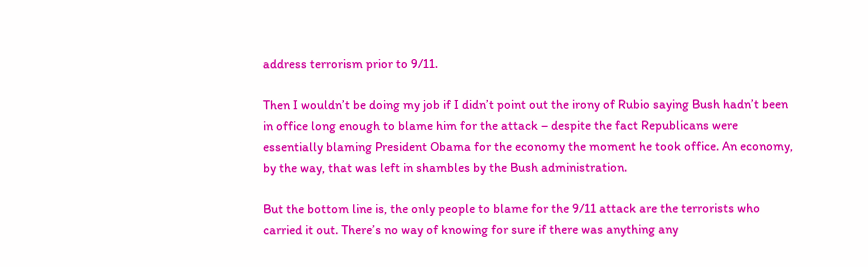address terrorism prior to 9/11.

Then I wouldn’t be doing my job if I didn’t point out the irony of Rubio saying Bush hadn’t been in office long enough to blame him for the attack – despite the fact Republicans were essentially blaming President Obama for the economy the moment he took office. An economy, by the way, that was left in shambles by the Bush administration.

But the bottom line is, the only people to blame for the 9/11 attack are the terrorists who carried it out. There’s no way of knowing for sure if there was anything any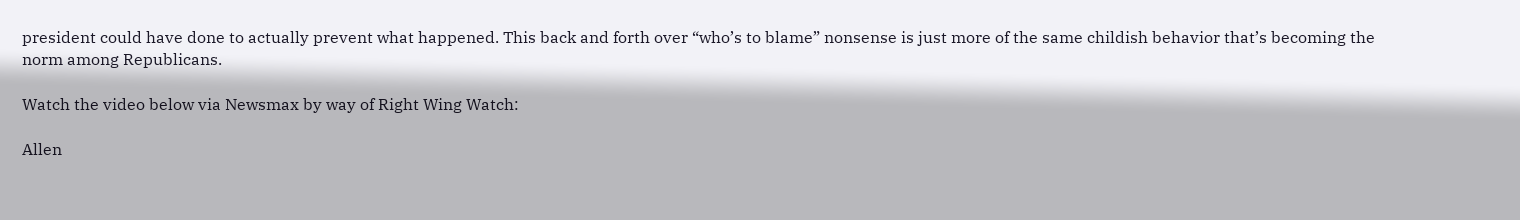president could have done to actually prevent what happened. This back and forth over “who’s to blame” nonsense is just more of the same childish behavior that’s becoming the norm among Republicans.

Watch the video below via Newsmax by way of Right Wing Watch:

Allen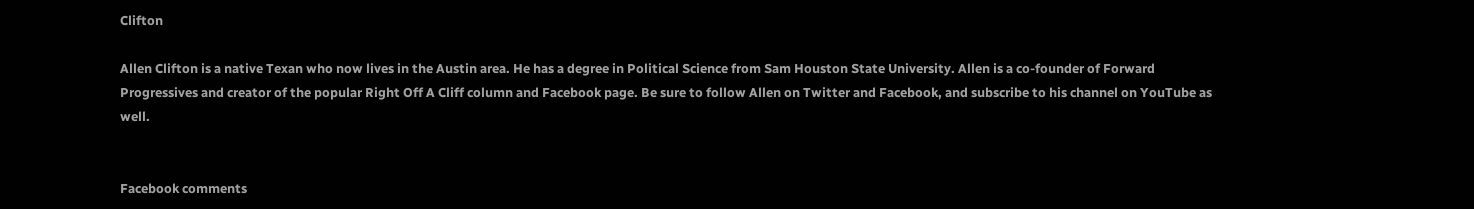Clifton

Allen Clifton is a native Texan who now lives in the Austin area. He has a degree in Political Science from Sam Houston State University. Allen is a co-founder of Forward Progressives and creator of the popular Right Off A Cliff column and Facebook page. Be sure to follow Allen on Twitter and Facebook, and subscribe to his channel on YouTube as well.


Facebook comments